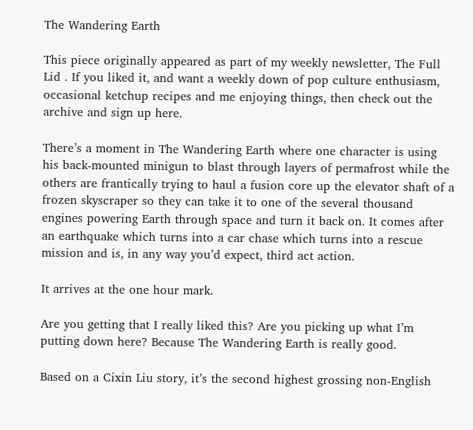The Wandering Earth

This piece originally appeared as part of my weekly newsletter, The Full Lid . If you liked it, and want a weekly down of pop culture enthusiasm, occasional ketchup recipes and me enjoying things, then check out the archive and sign up here.

There’s a moment in The Wandering Earth where one character is using his back-mounted minigun to blast through layers of permafrost while the others are frantically trying to haul a fusion core up the elevator shaft of a frozen skyscraper so they can take it to one of the several thousand engines powering Earth through space and turn it back on. It comes after an earthquake which turns into a car chase which turns into a rescue mission and is, in any way you’d expect, third act action.

It arrives at the one hour mark.

Are you getting that I really liked this? Are you picking up what I’m putting down here? Because The Wandering Earth is really good.

Based on a Cixin Liu story, it’s the second highest grossing non-English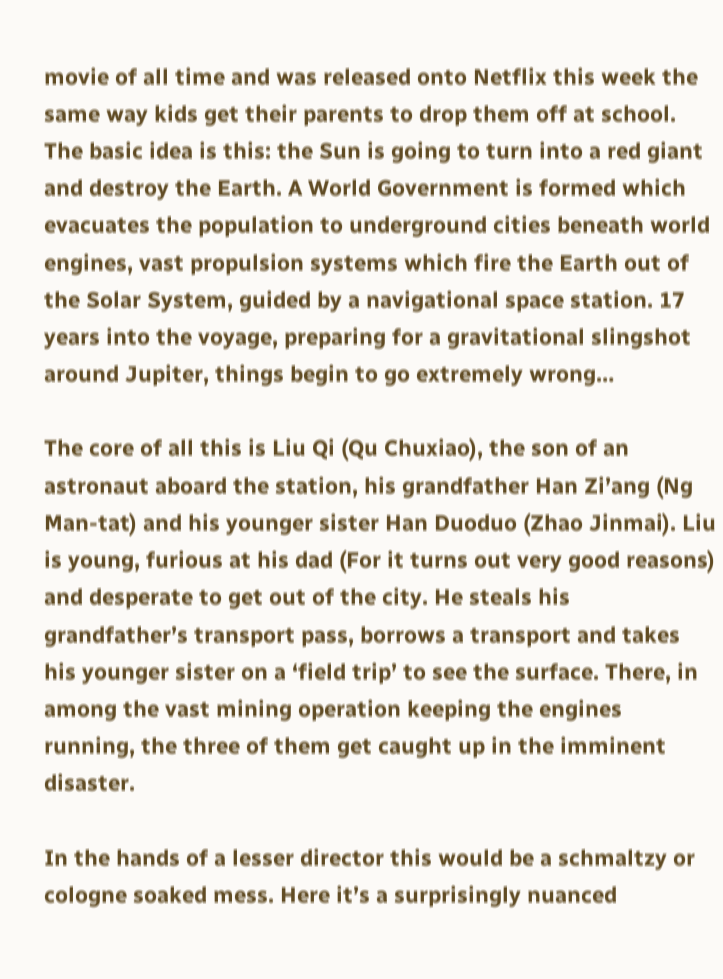movie of all time and was released onto Netflix this week the same way kids get their parents to drop them off at school. The basic idea is this: the Sun is going to turn into a red giant and destroy the Earth. A World Government is formed which evacuates the population to underground cities beneath world engines, vast propulsion systems which fire the Earth out of the Solar System, guided by a navigational space station. 17 years into the voyage, preparing for a gravitational slingshot around Jupiter, things begin to go extremely wrong…

The core of all this is Liu Qi (Qu Chuxiao), the son of an astronaut aboard the station, his grandfather Han Zi’ang (Ng Man-tat) and his younger sister Han Duoduo (Zhao Jinmai). Liu is young, furious at his dad (For it turns out very good reasons) and desperate to get out of the city. He steals his grandfather’s transport pass, borrows a transport and takes his younger sister on a ‘field trip’ to see the surface. There, in among the vast mining operation keeping the engines running, the three of them get caught up in the imminent disaster.

In the hands of a lesser director this would be a schmaltzy or cologne soaked mess. Here it’s a surprisingly nuanced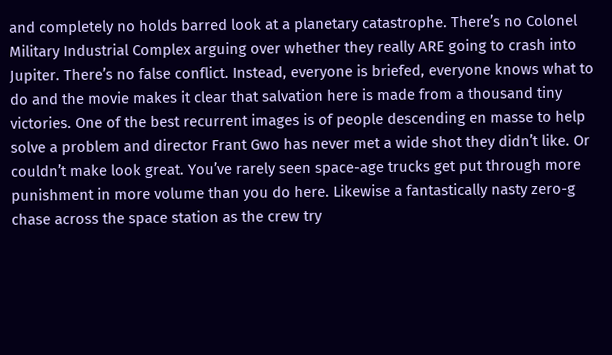and completely no holds barred look at a planetary catastrophe. There’s no Colonel Military Industrial Complex arguing over whether they really ARE going to crash into Jupiter. There’s no false conflict. Instead, everyone is briefed, everyone knows what to do and the movie makes it clear that salvation here is made from a thousand tiny victories. One of the best recurrent images is of people descending en masse to help solve a problem and director Frant Gwo has never met a wide shot they didn’t like. Or couldn’t make look great. You’ve rarely seen space-age trucks get put through more punishment in more volume than you do here. Likewise a fantastically nasty zero-g chase across the space station as the crew try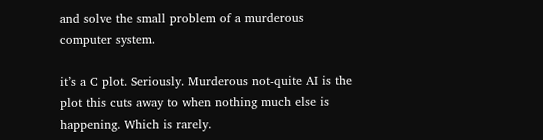and solve the small problem of a murderous computer system.

it’s a C plot. Seriously. Murderous not-quite AI is the plot this cuts away to when nothing much else is happening. Which is rarely.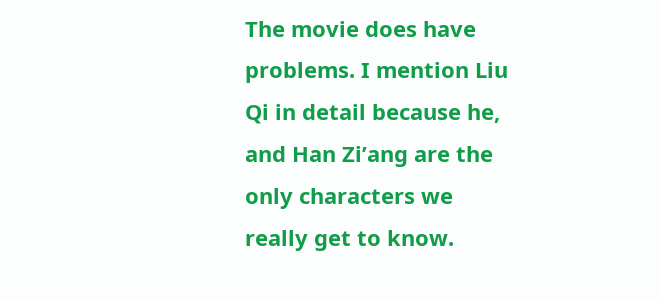The movie does have problems. I mention Liu Qi in detail because he, and Han Zi’ang are the only characters we really get to know.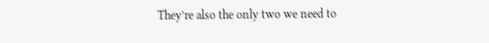They’re also the only two we need to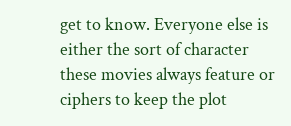get to know. Everyone else is either the sort of character these movies always feature or ciphers to keep the plot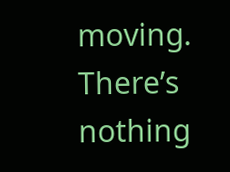moving. There’s nothing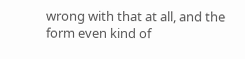wrong with that at all, and the form even kind of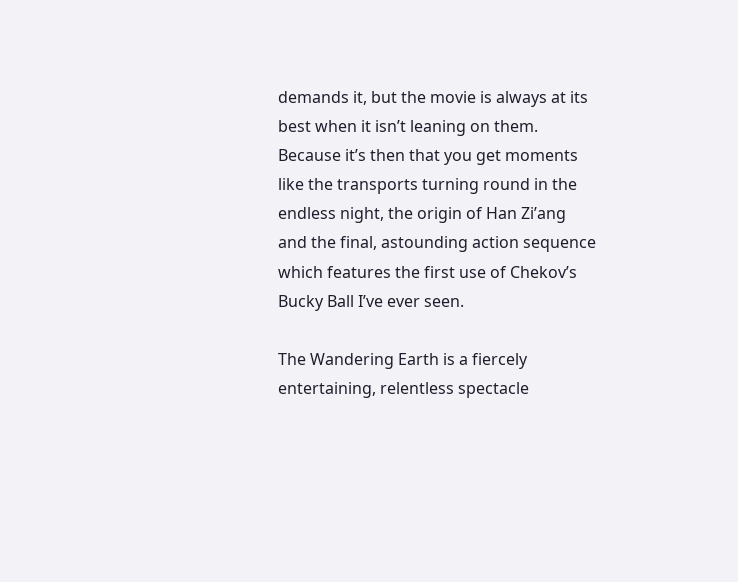demands it, but the movie is always at its best when it isn’t leaning on them. Because it’s then that you get moments like the transports turning round in the endless night, the origin of Han Zi’ang and the final, astounding action sequence which features the first use of Chekov’s Bucky Ball I’ve ever seen.

The Wandering Earth is a fiercely entertaining, relentless spectacle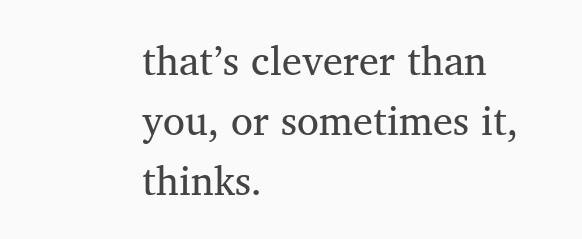that’s cleverer than you, or sometimes it, thinks.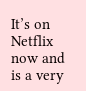It’s on Netflix now and is a very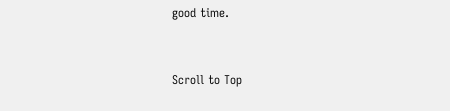good time.


Scroll to Top